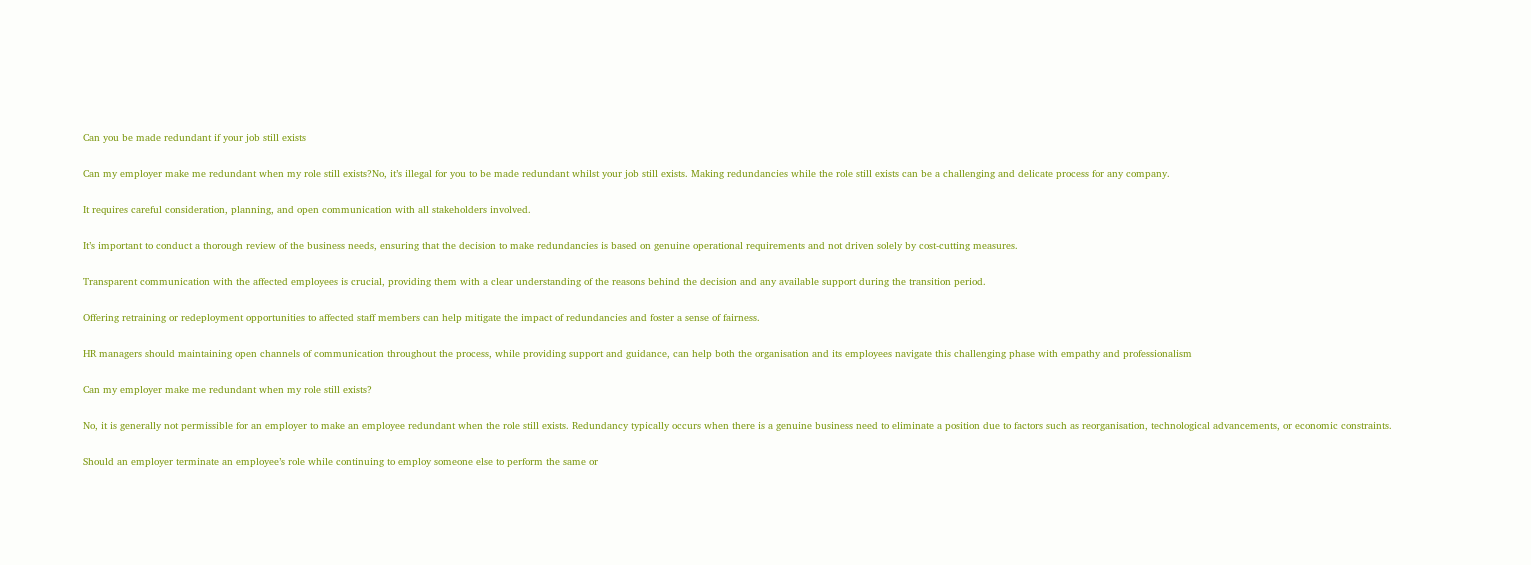Can you be made redundant if your job still exists

Can my employer make me redundant when my role still exists?No, it’s illegal for you to be made redundant whilst your job still exists. Making redundancies while the role still exists can be a challenging and delicate process for any company.

It requires careful consideration, planning, and open communication with all stakeholders involved.

It’s important to conduct a thorough review of the business needs, ensuring that the decision to make redundancies is based on genuine operational requirements and not driven solely by cost-cutting measures.

Transparent communication with the affected employees is crucial, providing them with a clear understanding of the reasons behind the decision and any available support during the transition period.

Offering retraining or redeployment opportunities to affected staff members can help mitigate the impact of redundancies and foster a sense of fairness.

HR managers should maintaining open channels of communication throughout the process, while providing support and guidance, can help both the organisation and its employees navigate this challenging phase with empathy and professionalism

Can my employer make me redundant when my role still exists?

No, it is generally not permissible for an employer to make an employee redundant when the role still exists. Redundancy typically occurs when there is a genuine business need to eliminate a position due to factors such as reorganisation, technological advancements, or economic constraints.

Should an employer terminate an employee’s role while continuing to employ someone else to perform the same or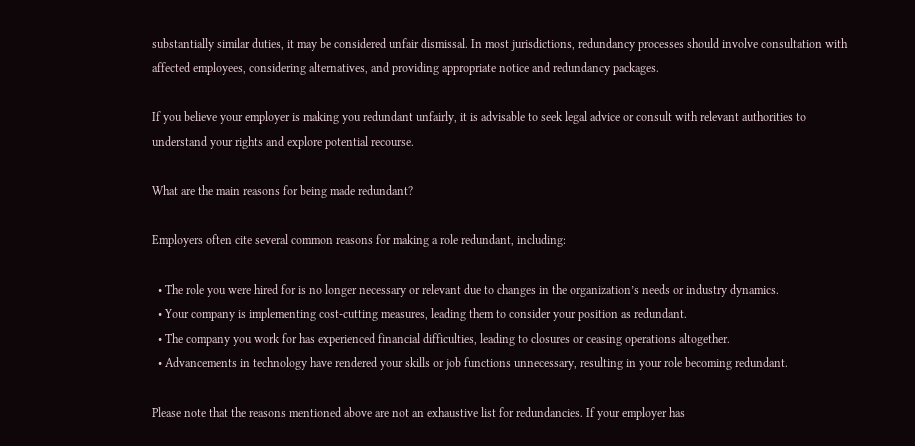substantially similar duties, it may be considered unfair dismissal. In most jurisdictions, redundancy processes should involve consultation with affected employees, considering alternatives, and providing appropriate notice and redundancy packages.

If you believe your employer is making you redundant unfairly, it is advisable to seek legal advice or consult with relevant authorities to understand your rights and explore potential recourse.

What are the main reasons for being made redundant?

Employers often cite several common reasons for making a role redundant, including:

  • The role you were hired for is no longer necessary or relevant due to changes in the organization’s needs or industry dynamics.
  • Your company is implementing cost-cutting measures, leading them to consider your position as redundant.
  • The company you work for has experienced financial difficulties, leading to closures or ceasing operations altogether.
  • Advancements in technology have rendered your skills or job functions unnecessary, resulting in your role becoming redundant.

Please note that the reasons mentioned above are not an exhaustive list for redundancies. If your employer has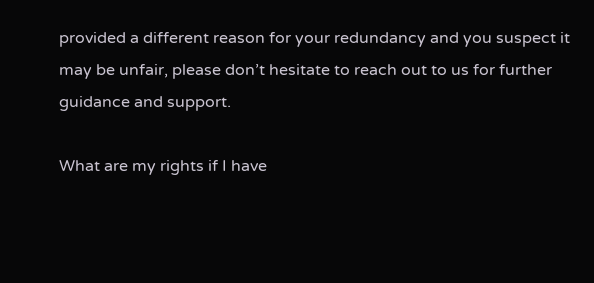provided a different reason for your redundancy and you suspect it may be unfair, please don’t hesitate to reach out to us for further guidance and support.

What are my rights if I have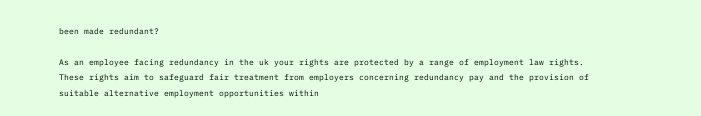been made redundant?

As an employee facing redundancy in the uk your rights are protected by a range of employment law rights. These rights aim to safeguard fair treatment from employers concerning redundancy pay and the provision of suitable alternative employment opportunities within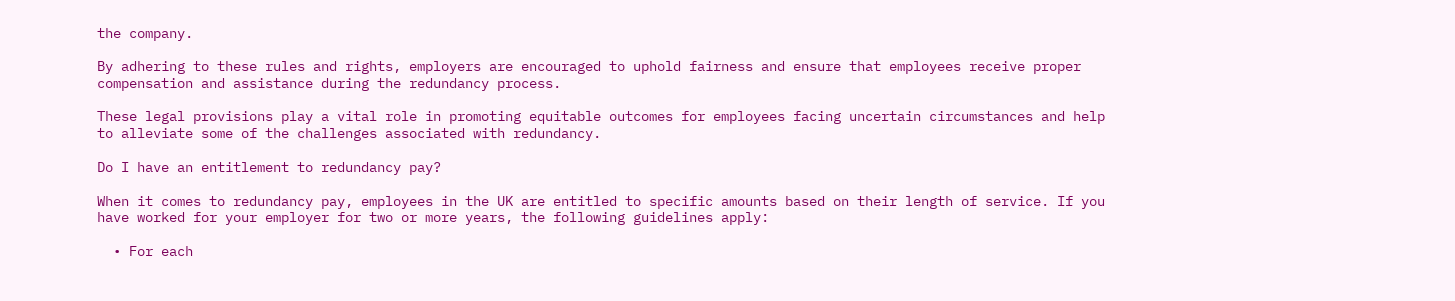the company.

By adhering to these rules and rights, employers are encouraged to uphold fairness and ensure that employees receive proper compensation and assistance during the redundancy process.

These legal provisions play a vital role in promoting equitable outcomes for employees facing uncertain circumstances and help to alleviate some of the challenges associated with redundancy.

Do I have an entitlement to redundancy pay?

When it comes to redundancy pay, employees in the UK are entitled to specific amounts based on their length of service. If you have worked for your employer for two or more years, the following guidelines apply:

  • For each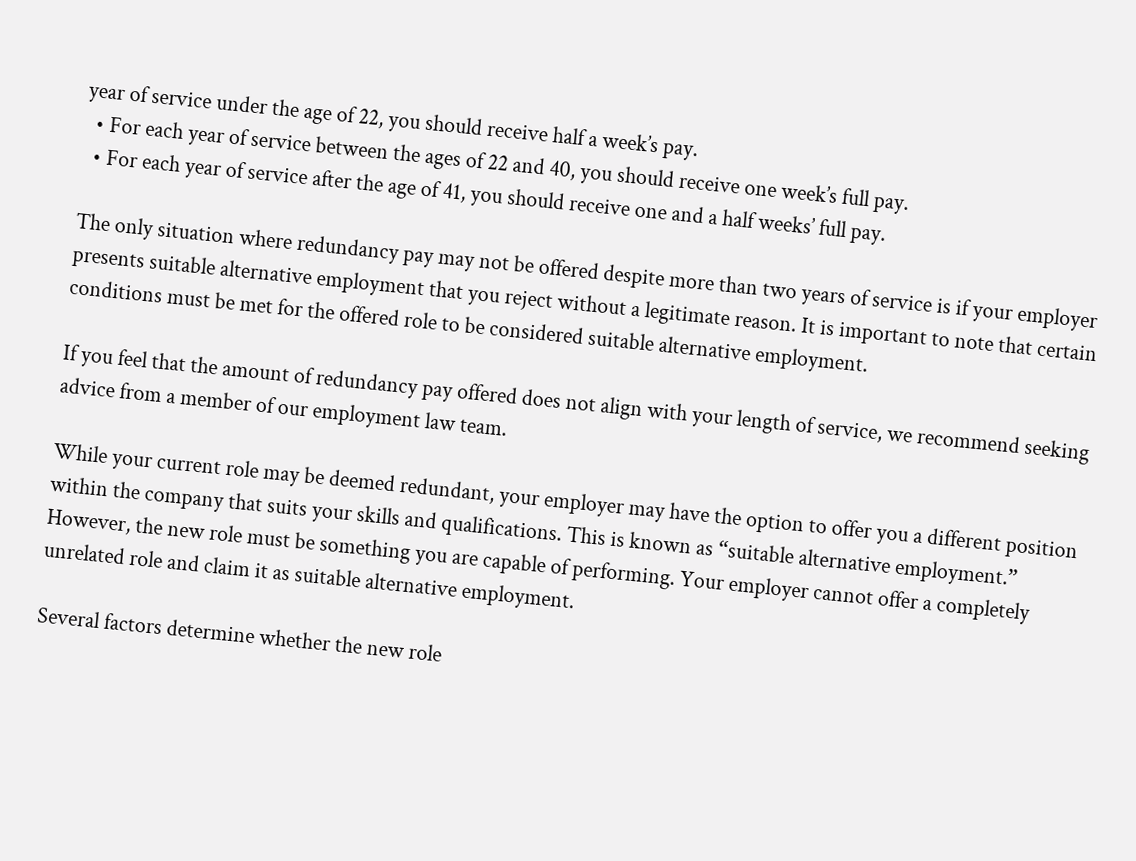year of service under the age of 22, you should receive half a week’s pay.
  • For each year of service between the ages of 22 and 40, you should receive one week’s full pay.
  • For each year of service after the age of 41, you should receive one and a half weeks’ full pay.

The only situation where redundancy pay may not be offered despite more than two years of service is if your employer presents suitable alternative employment that you reject without a legitimate reason. It is important to note that certain conditions must be met for the offered role to be considered suitable alternative employment.

If you feel that the amount of redundancy pay offered does not align with your length of service, we recommend seeking advice from a member of our employment law team.

While your current role may be deemed redundant, your employer may have the option to offer you a different position within the company that suits your skills and qualifications. This is known as “suitable alternative employment.” However, the new role must be something you are capable of performing. Your employer cannot offer a completely unrelated role and claim it as suitable alternative employment.

Several factors determine whether the new role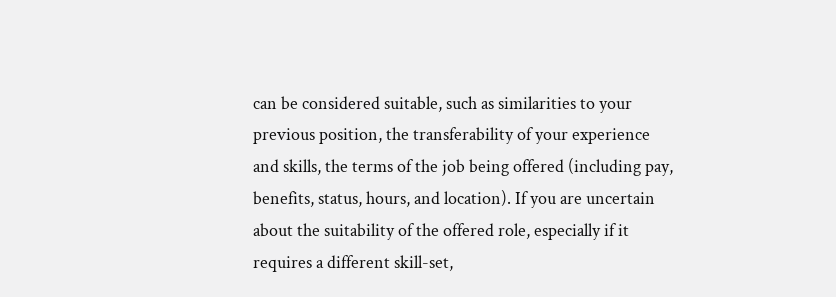can be considered suitable, such as similarities to your previous position, the transferability of your experience and skills, the terms of the job being offered (including pay, benefits, status, hours, and location). If you are uncertain about the suitability of the offered role, especially if it requires a different skill-set,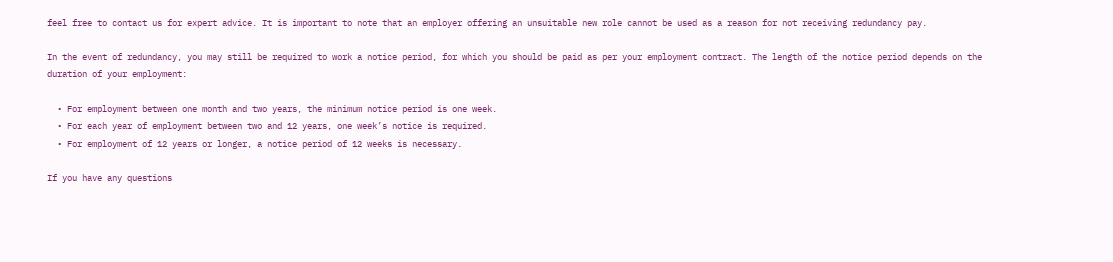feel free to contact us for expert advice. It is important to note that an employer offering an unsuitable new role cannot be used as a reason for not receiving redundancy pay.

In the event of redundancy, you may still be required to work a notice period, for which you should be paid as per your employment contract. The length of the notice period depends on the duration of your employment:

  • For employment between one month and two years, the minimum notice period is one week.
  • For each year of employment between two and 12 years, one week’s notice is required.
  • For employment of 12 years or longer, a notice period of 12 weeks is necessary.

If you have any questions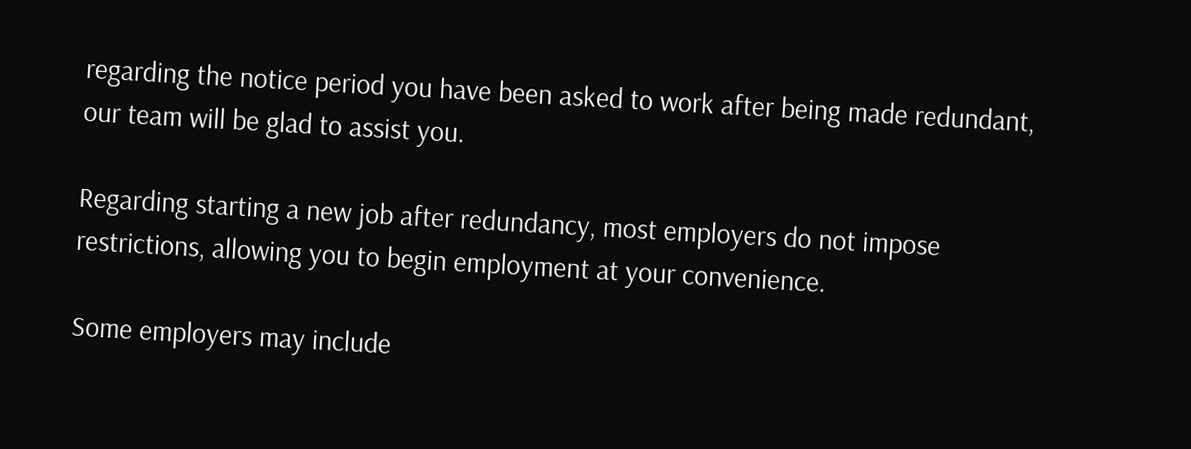regarding the notice period you have been asked to work after being made redundant, our team will be glad to assist you.

Regarding starting a new job after redundancy, most employers do not impose restrictions, allowing you to begin employment at your convenience.

Some employers may include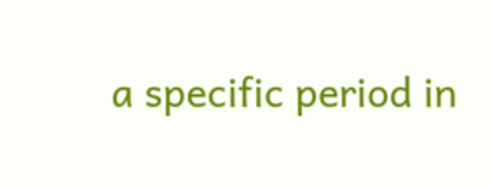a specific period in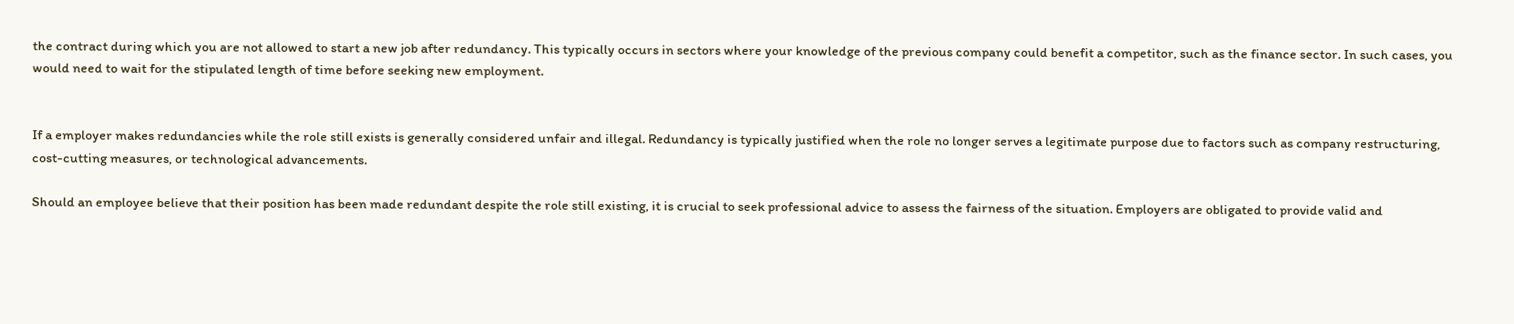the contract during which you are not allowed to start a new job after redundancy. This typically occurs in sectors where your knowledge of the previous company could benefit a competitor, such as the finance sector. In such cases, you would need to wait for the stipulated length of time before seeking new employment.


If a employer makes redundancies while the role still exists is generally considered unfair and illegal. Redundancy is typically justified when the role no longer serves a legitimate purpose due to factors such as company restructuring, cost-cutting measures, or technological advancements.

Should an employee believe that their position has been made redundant despite the role still existing, it is crucial to seek professional advice to assess the fairness of the situation. Employers are obligated to provide valid and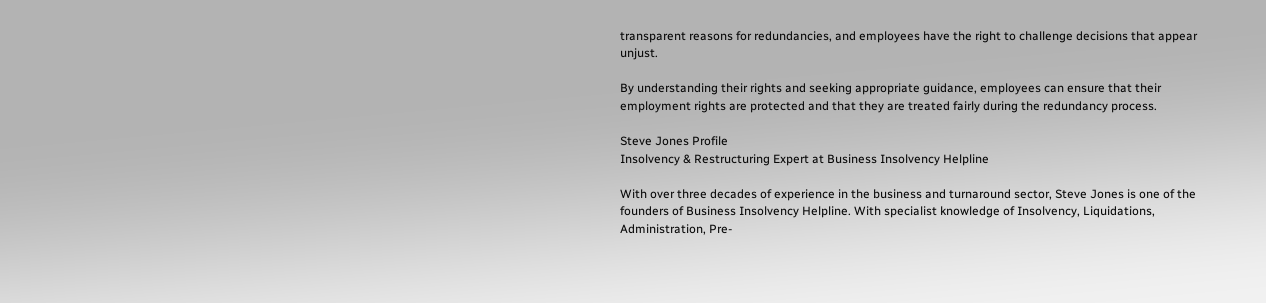transparent reasons for redundancies, and employees have the right to challenge decisions that appear unjust.

By understanding their rights and seeking appropriate guidance, employees can ensure that their employment rights are protected and that they are treated fairly during the redundancy process.

Steve Jones Profile
Insolvency & Restructuring Expert at Business Insolvency Helpline

With over three decades of experience in the business and turnaround sector, Steve Jones is one of the founders of Business Insolvency Helpline. With specialist knowledge of Insolvency, Liquidations, Administration, Pre-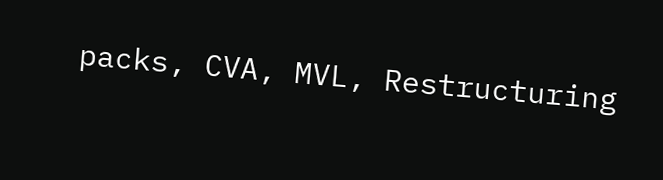packs, CVA, MVL, Restructuring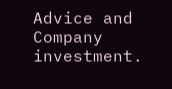Advice and Company investment.